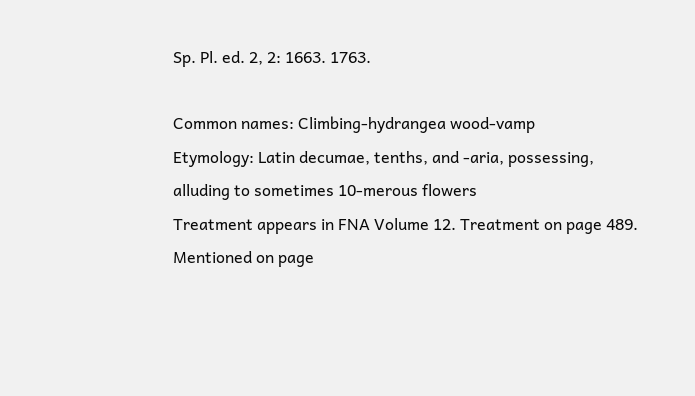Sp. Pl. ed. 2, 2: 1663. 1763.

Common names: Climbing-hydrangea wood-vamp
Etymology: Latin decumae, tenths, and -aria, possessing, alluding to sometimes 10-merous flowers
Treatment appears in FNA Volume 12. Treatment on page 489. Mentioned on page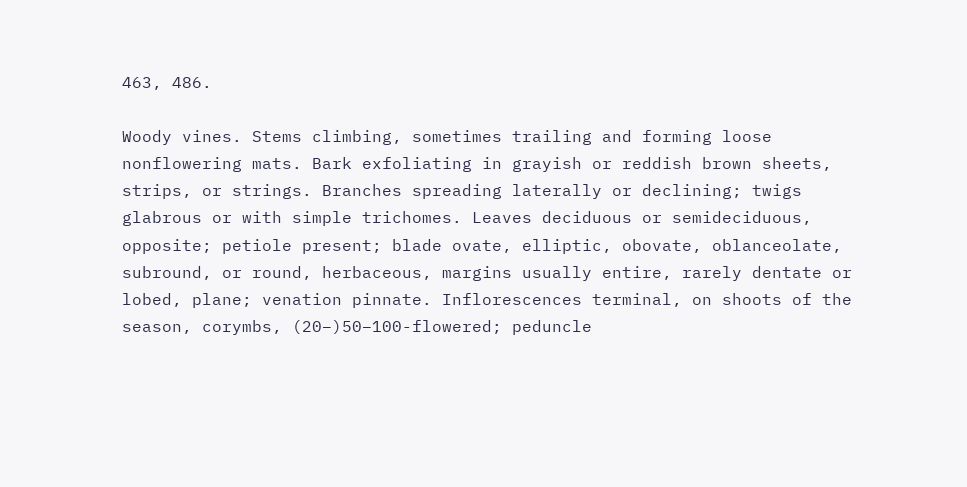463, 486.

Woody vines. Stems climbing, sometimes trailing and forming loose nonflowering mats. Bark exfoliating in grayish or reddish brown sheets, strips, or strings. Branches spreading laterally or declining; twigs glabrous or with simple trichomes. Leaves deciduous or semideciduous, opposite; petiole present; blade ovate, elliptic, obovate, oblanceolate, subround, or round, herbaceous, margins usually entire, rarely dentate or lobed, plane; venation pinnate. Inflorescences terminal, on shoots of the season, corymbs, (20–)50–100-flowered; peduncle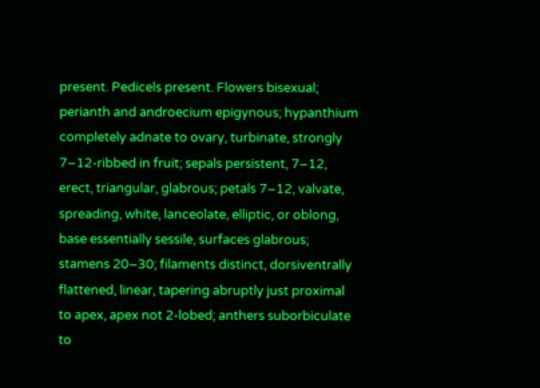present. Pedicels present. Flowers bisexual; perianth and androecium epigynous; hypanthium completely adnate to ovary, turbinate, strongly 7–12-ribbed in fruit; sepals persistent, 7–12, erect, triangular, glabrous; petals 7–12, valvate, spreading, white, lanceolate, elliptic, or oblong, base essentially sessile, surfaces glabrous; stamens 20–30; filaments distinct, dorsiventrally flattened, linear, tapering abruptly just proximal to apex, apex not 2-lobed; anthers suborbiculate to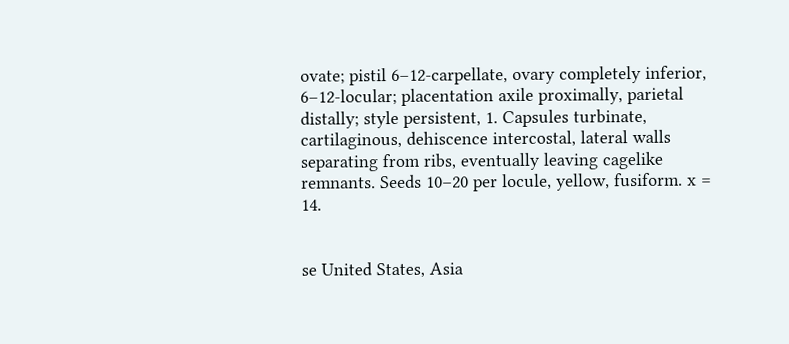ovate; pistil 6–12-carpellate, ovary completely inferior, 6–12-locular; placentation axile proximally, parietal distally; style persistent, 1. Capsules turbinate, cartilaginous, dehiscence intercostal, lateral walls separating from ribs, eventually leaving cagelike remnants. Seeds 10–20 per locule, yellow, fusiform. x = 14.


se United States, Asia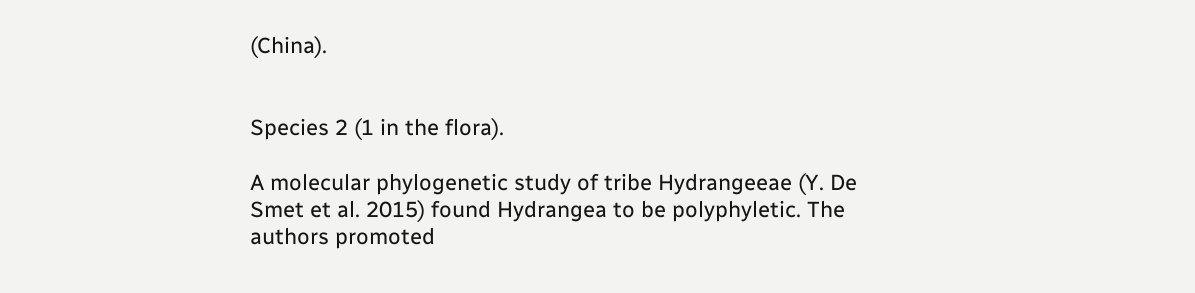(China).


Species 2 (1 in the flora).

A molecular phylogenetic study of tribe Hydrangeeae (Y. De Smet et al. 2015) found Hydrangea to be polyphyletic. The authors promoted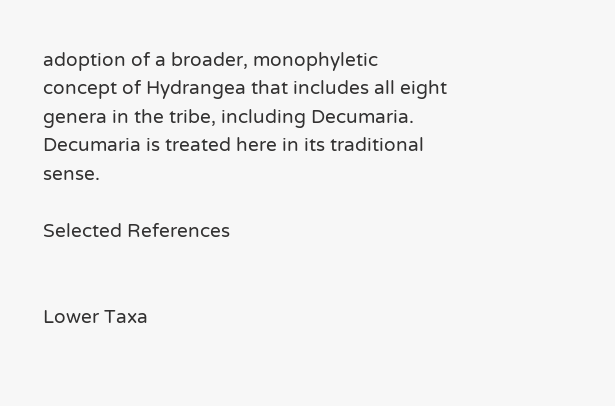adoption of a broader, monophyletic concept of Hydrangea that includes all eight genera in the tribe, including Decumaria. Decumaria is treated here in its traditional sense.

Selected References


Lower Taxa